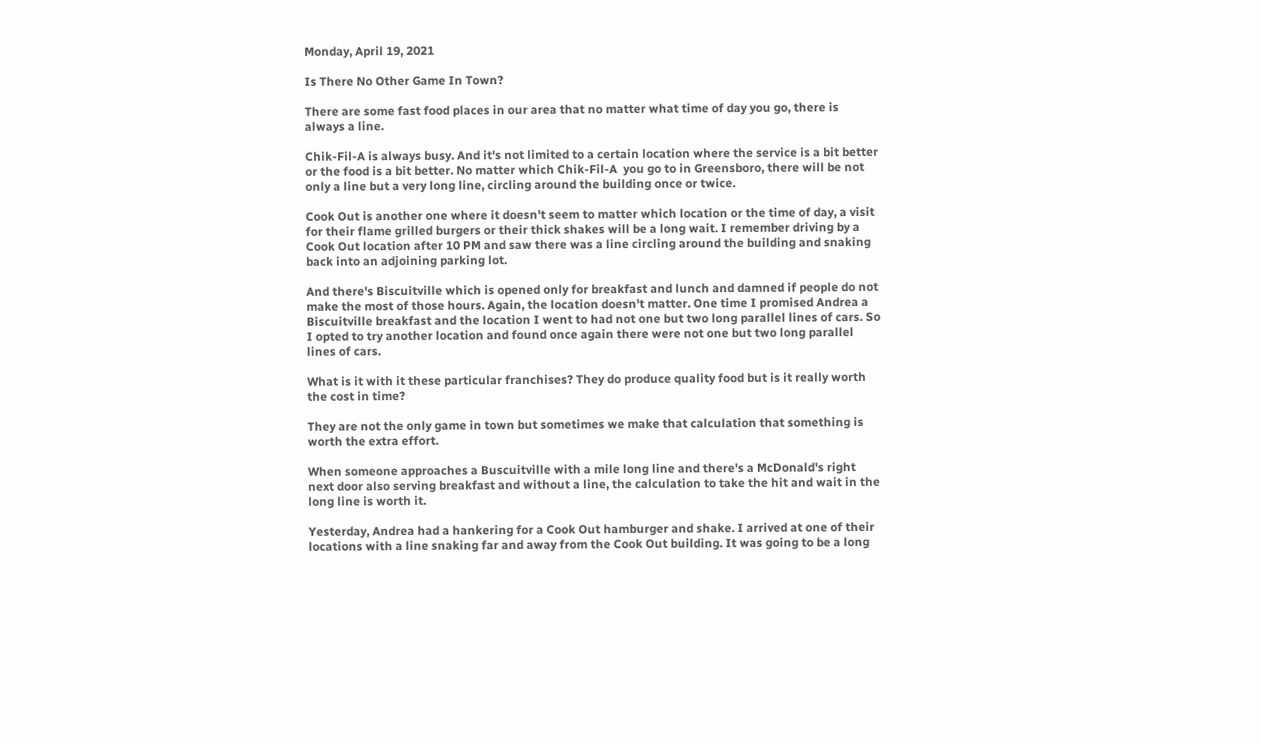Monday, April 19, 2021

Is There No Other Game In Town?

There are some fast food places in our area that no matter what time of day you go, there is always a line.

Chik-Fil-A is always busy. And it's not limited to a certain location where the service is a bit better or the food is a bit better. No matter which Chik-Fil-A  you go to in Greensboro, there will be not only a line but a very long line, circling around the building once or twice.

Cook Out is another one where it doesn't seem to matter which location or the time of day, a visit for their flame grilled burgers or their thick shakes will be a long wait. I remember driving by a Cook Out location after 10 PM and saw there was a line circling around the building and snaking back into an adjoining parking lot.

And there's Biscuitville which is opened only for breakfast and lunch and damned if people do not make the most of those hours. Again, the location doesn't matter. One time I promised Andrea a Biscuitville breakfast and the location I went to had not one but two long parallel lines of cars. So I opted to try another location and found once again there were not one but two long parallel lines of cars.

What is it with it these particular franchises? They do produce quality food but is it really worth the cost in time?

They are not the only game in town but sometimes we make that calculation that something is worth the extra effort.

When someone approaches a Buscuitville with a mile long line and there's a McDonald's right next door also serving breakfast and without a line, the calculation to take the hit and wait in the long line is worth it.

Yesterday, Andrea had a hankering for a Cook Out hamburger and shake. I arrived at one of their locations with a line snaking far and away from the Cook Out building. It was going to be a long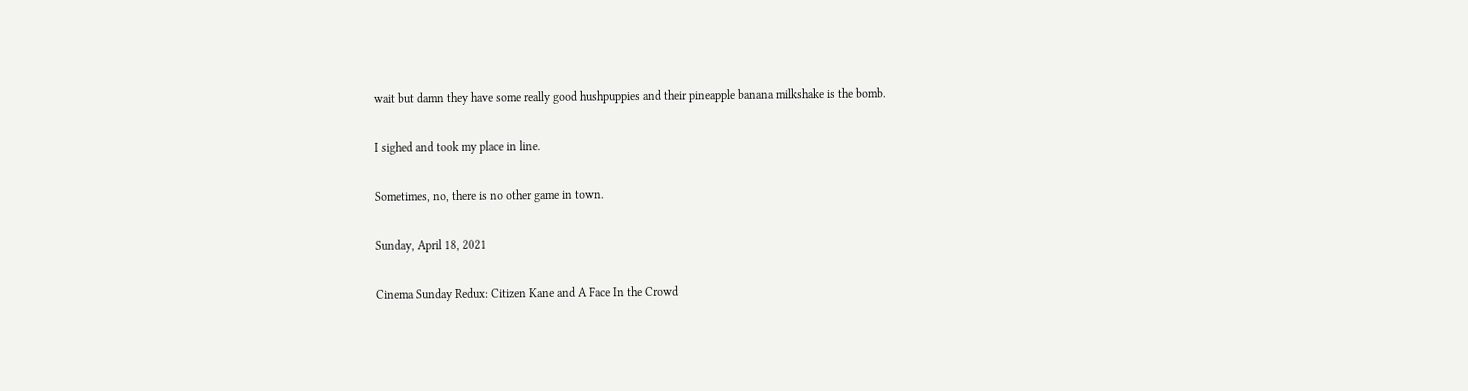wait but damn they have some really good hushpuppies and their pineapple banana milkshake is the bomb.

I sighed and took my place in line.

Sometimes, no, there is no other game in town.

Sunday, April 18, 2021

Cinema Sunday Redux: Citizen Kane and A Face In the Crowd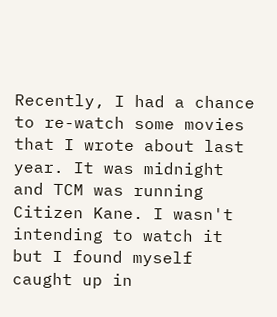Recently, I had a chance to re-watch some movies that I wrote about last year. It was midnight and TCM was running Citizen Kane. I wasn't intending to watch it but I found myself caught up in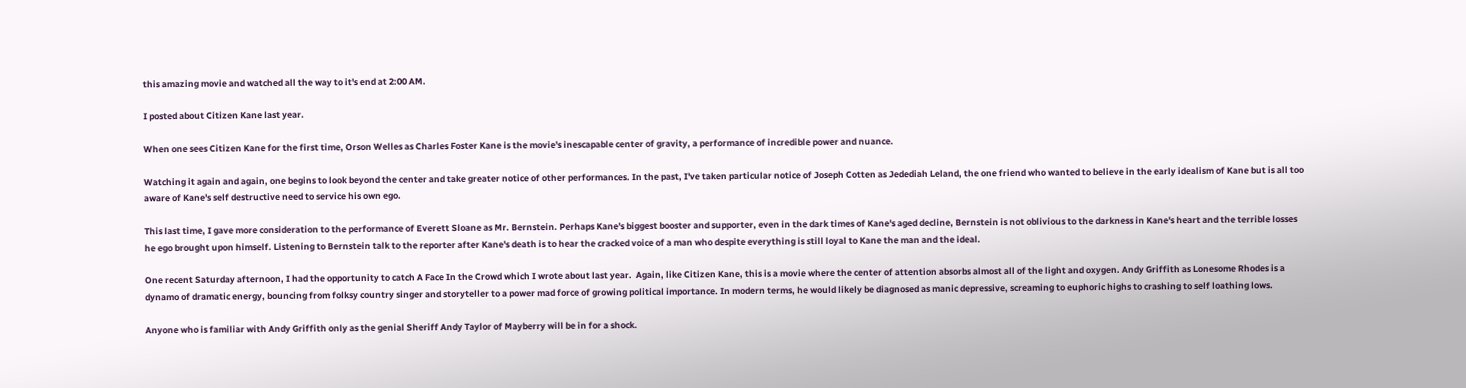this amazing movie and watched all the way to it's end at 2:00 AM.

I posted about Citizen Kane last year.

When one sees Citizen Kane for the first time, Orson Welles as Charles Foster Kane is the movie's inescapable center of gravity, a performance of incredible power and nuance.

Watching it again and again, one begins to look beyond the center and take greater notice of other performances. In the past, I've taken particular notice of Joseph Cotten as Jedediah Leland, the one friend who wanted to believe in the early idealism of Kane but is all too aware of Kane's self destructive need to service his own ego.

This last time, I gave more consideration to the performance of Everett Sloane as Mr. Bernstein. Perhaps Kane's biggest booster and supporter, even in the dark times of Kane's aged decline, Bernstein is not oblivious to the darkness in Kane's heart and the terrible losses he ego brought upon himself. Listening to Bernstein talk to the reporter after Kane's death is to hear the cracked voice of a man who despite everything is still loyal to Kane the man and the ideal.

One recent Saturday afternoon, I had the opportunity to catch A Face In the Crowd which I wrote about last year.  Again, like Citizen Kane, this is a movie where the center of attention absorbs almost all of the light and oxygen. Andy Griffith as Lonesome Rhodes is a dynamo of dramatic energy, bouncing from folksy country singer and storyteller to a power mad force of growing political importance. In modern terms, he would likely be diagnosed as manic depressive, screaming to euphoric highs to crashing to self loathing lows.

Anyone who is familiar with Andy Griffith only as the genial Sheriff Andy Taylor of Mayberry will be in for a shock.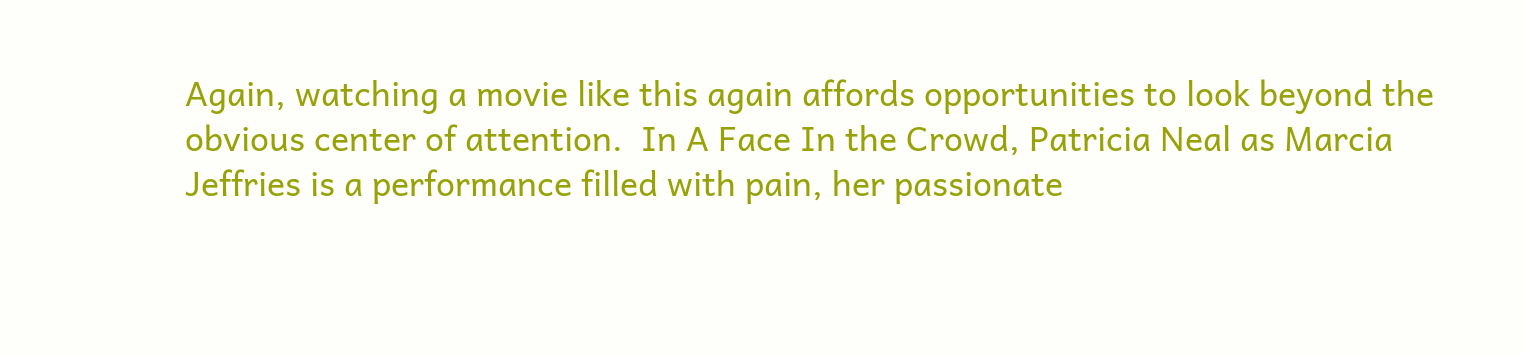Again, watching a movie like this again affords opportunities to look beyond the obvious center of attention.  In A Face In the Crowd, Patricia Neal as Marcia Jeffries is a performance filled with pain, her passionate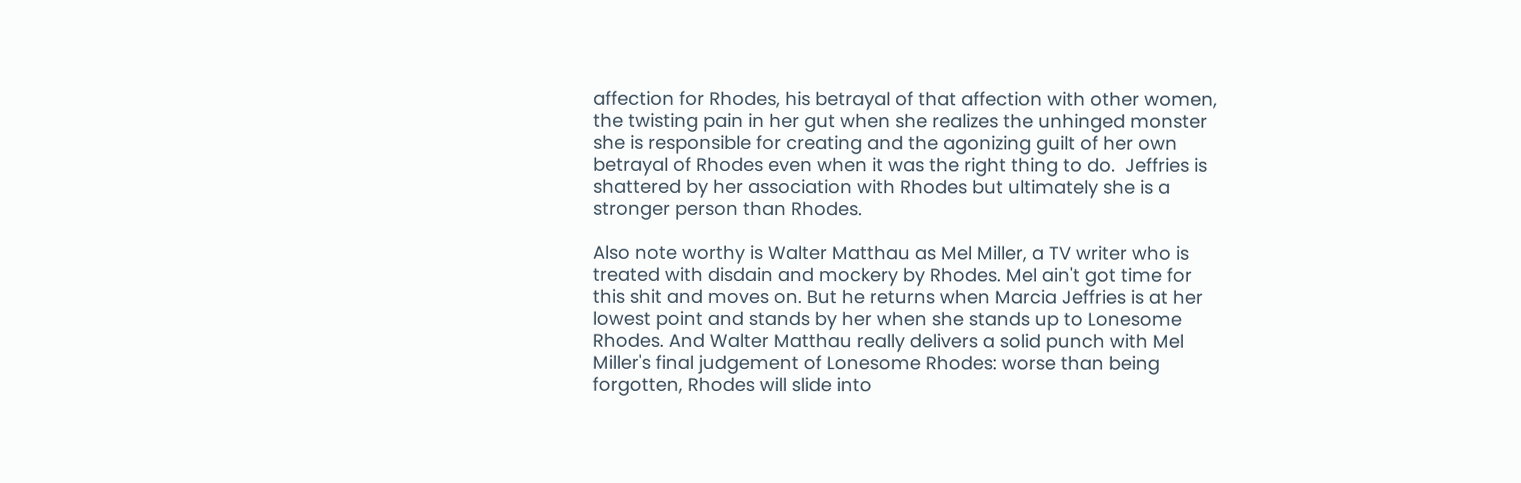affection for Rhodes, his betrayal of that affection with other women, the twisting pain in her gut when she realizes the unhinged monster she is responsible for creating and the agonizing guilt of her own betrayal of Rhodes even when it was the right thing to do.  Jeffries is shattered by her association with Rhodes but ultimately she is a stronger person than Rhodes.

Also note worthy is Walter Matthau as Mel Miller, a TV writer who is treated with disdain and mockery by Rhodes. Mel ain't got time for this shit and moves on. But he returns when Marcia Jeffries is at her lowest point and stands by her when she stands up to Lonesome Rhodes. And Walter Matthau really delivers a solid punch with Mel Miller's final judgement of Lonesome Rhodes: worse than being forgotten, Rhodes will slide into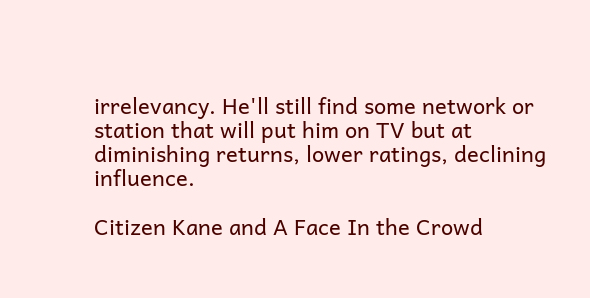irrelevancy. He'll still find some network or station that will put him on TV but at diminishing returns, lower ratings, declining influence.

Citizen Kane and A Face In the Crowd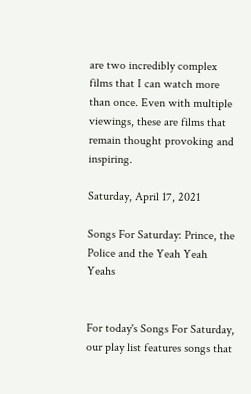are two incredibly complex films that I can watch more than once. Even with multiple viewings, these are films that remain thought provoking and inspiring.

Saturday, April 17, 2021

Songs For Saturday: Prince, the Police and the Yeah Yeah Yeahs


For today's Songs For Saturday, our play list features songs that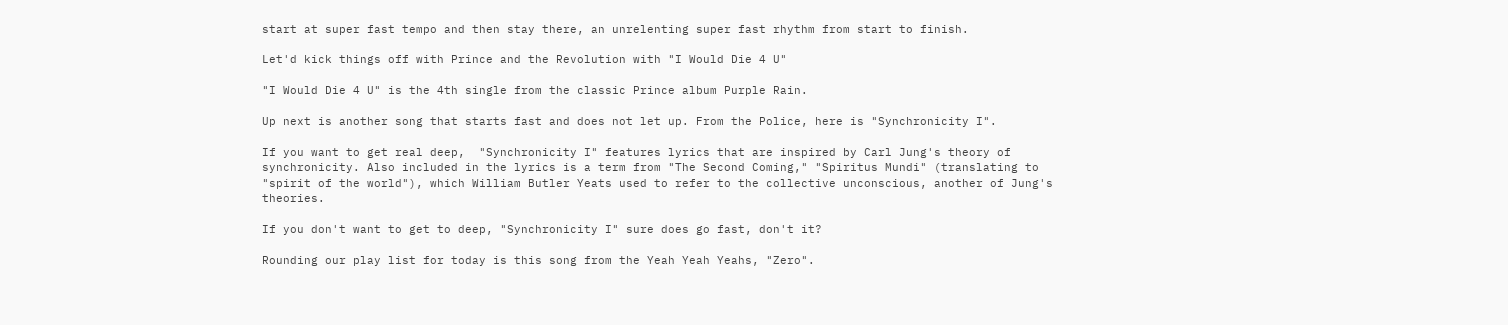start at super fast tempo and then stay there, an unrelenting super fast rhythm from start to finish.

Let'd kick things off with Prince and the Revolution with "I Would Die 4 U"

"I Would Die 4 U" is the 4th single from the classic Prince album Purple Rain.

Up next is another song that starts fast and does not let up. From the Police, here is "Synchronicity I".

If you want to get real deep,  "Synchronicity I" features lyrics that are inspired by Carl Jung's theory of synchronicity. Also included in the lyrics is a term from "The Second Coming," "Spiritus Mundi" (translating to "spirit of the world"), which William Butler Yeats used to refer to the collective unconscious, another of Jung's theories.

If you don't want to get to deep, "Synchronicity I" sure does go fast, don't it?

Rounding our play list for today is this song from the Yeah Yeah Yeahs, "Zero".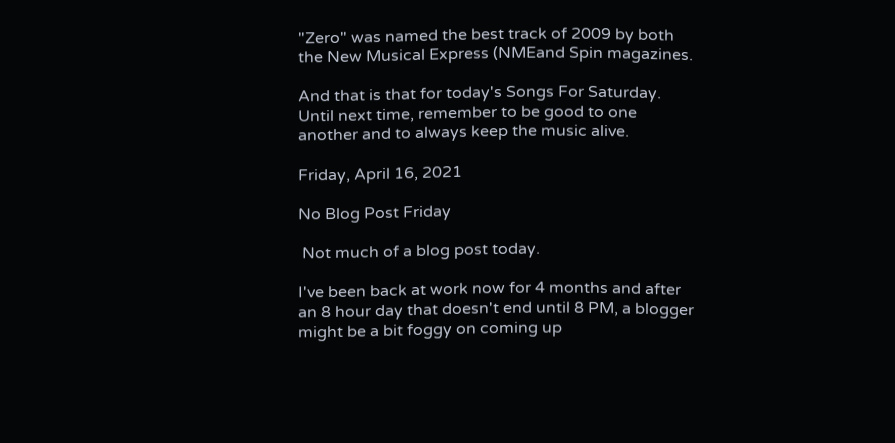"Zero" was named the best track of 2009 by both the New Musical Express (NMEand Spin magazines.

And that is that for today's Songs For Saturday. Until next time, remember to be good to one another and to always keep the music alive.

Friday, April 16, 2021

No Blog Post Friday

 Not much of a blog post today.

I've been back at work now for 4 months and after an 8 hour day that doesn't end until 8 PM, a blogger might be a bit foggy on coming up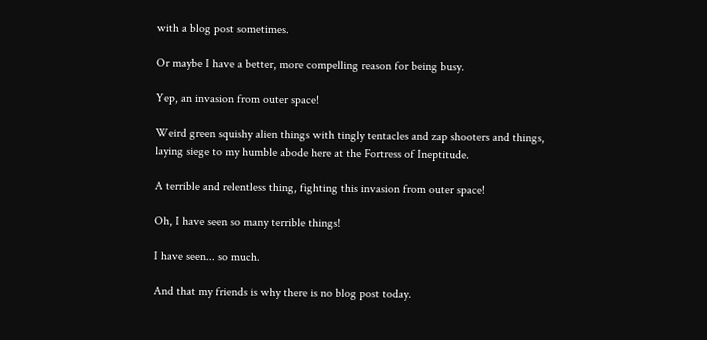with a blog post sometimes.

Or maybe I have a better, more compelling reason for being busy.

Yep, an invasion from outer space!

Weird green squishy alien things with tingly tentacles and zap shooters and things, laying siege to my humble abode here at the Fortress of Ineptitude.

A terrible and relentless thing, fighting this invasion from outer space!

Oh, I have seen so many terrible things!

I have seen... so much.

And that my friends is why there is no blog post today.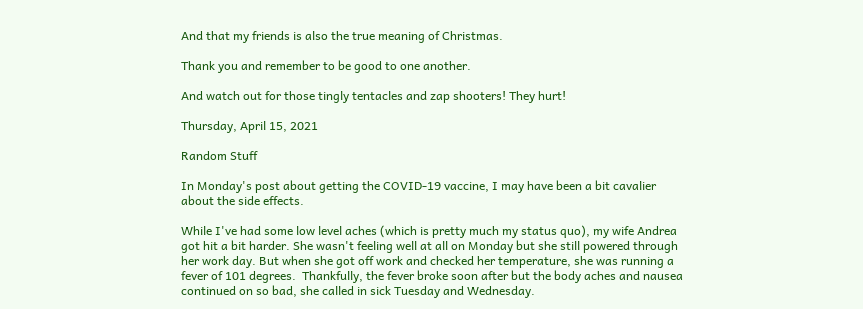And that my friends is also the true meaning of Christmas.

Thank you and remember to be good to one another.

And watch out for those tingly tentacles and zap shooters! They hurt!

Thursday, April 15, 2021

Random Stuff

In Monday's post about getting the COVID-19 vaccine, I may have been a bit cavalier about the side effects.

While I've had some low level aches (which is pretty much my status quo), my wife Andrea got hit a bit harder. She wasn't feeling well at all on Monday but she still powered through her work day. But when she got off work and checked her temperature, she was running a fever of 101 degrees.  Thankfully, the fever broke soon after but the body aches and nausea continued on so bad, she called in sick Tuesday and Wednesday.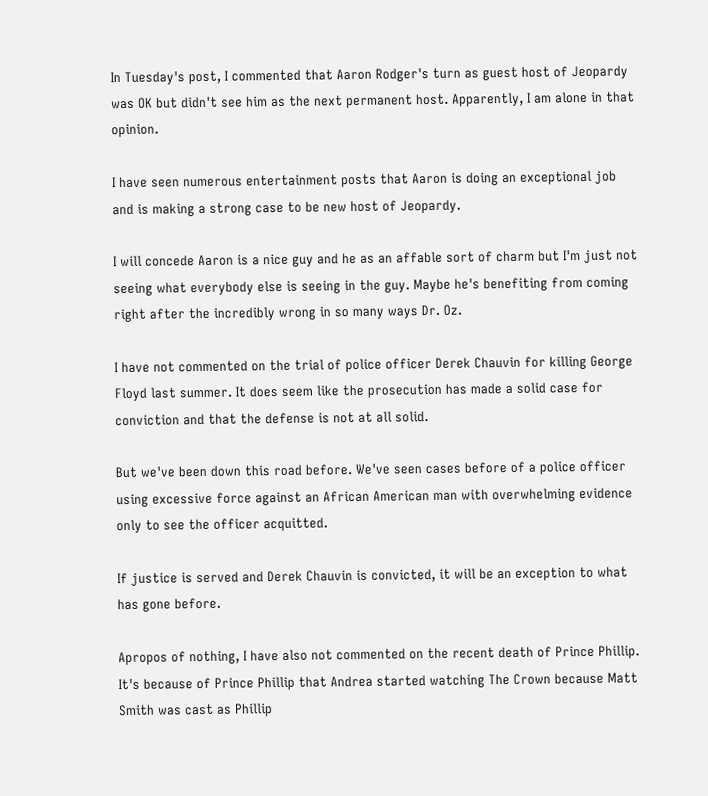In Tuesday's post, I commented that Aaron Rodger's turn as guest host of Jeopardy was OK but didn't see him as the next permanent host. Apparently, I am alone in that opinion.

I have seen numerous entertainment posts that Aaron is doing an exceptional job and is making a strong case to be new host of Jeopardy.

I will concede Aaron is a nice guy and he as an affable sort of charm but I'm just not seeing what everybody else is seeing in the guy. Maybe he's benefiting from coming right after the incredibly wrong in so many ways Dr. Oz.

I have not commented on the trial of police officer Derek Chauvin for killing George Floyd last summer. It does seem like the prosecution has made a solid case for conviction and that the defense is not at all solid.

But we've been down this road before. We've seen cases before of a police officer using excessive force against an African American man with overwhelming evidence only to see the officer acquitted.

If justice is served and Derek Chauvin is convicted, it will be an exception to what has gone before.

Apropos of nothing, I have also not commented on the recent death of Prince Phillip. It's because of Prince Phillip that Andrea started watching The Crown because Matt Smith was cast as Phillip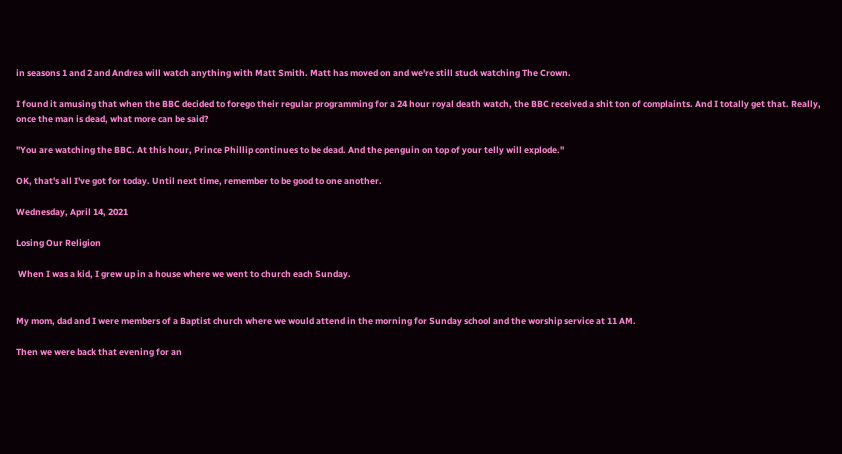in seasons 1 and 2 and Andrea will watch anything with Matt Smith. Matt has moved on and we're still stuck watching The Crown.

I found it amusing that when the BBC decided to forego their regular programming for a 24 hour royal death watch, the BBC received a shit ton of complaints. And I totally get that. Really, once the man is dead, what more can be said?

"You are watching the BBC. At this hour, Prince Phillip continues to be dead. And the penguin on top of your telly will explode."

OK, that's all I've got for today. Until next time, remember to be good to one another.

Wednesday, April 14, 2021

Losing Our Religion

 When I was a kid, I grew up in a house where we went to church each Sunday.


My mom, dad and I were members of a Baptist church where we would attend in the morning for Sunday school and the worship service at 11 AM.

Then we were back that evening for an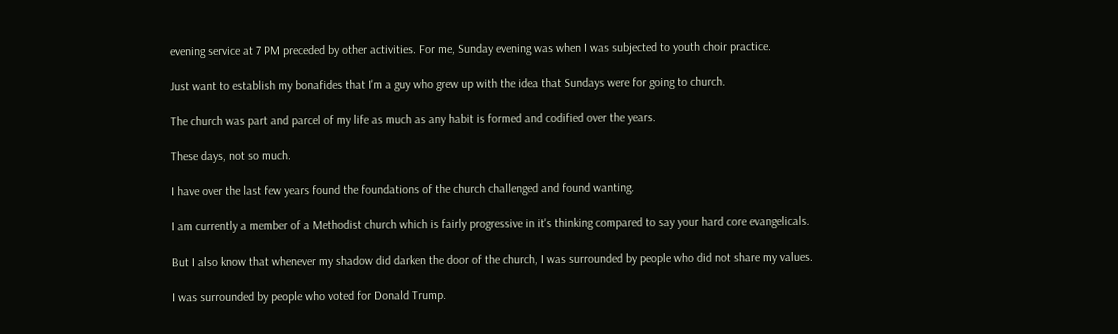evening service at 7 PM preceded by other activities. For me, Sunday evening was when I was subjected to youth choir practice.

Just want to establish my bonafides that I'm a guy who grew up with the idea that Sundays were for going to church.

The church was part and parcel of my life as much as any habit is formed and codified over the years.

These days, not so much.

I have over the last few years found the foundations of the church challenged and found wanting.

I am currently a member of a Methodist church which is fairly progressive in it's thinking compared to say your hard core evangelicals.

But I also know that whenever my shadow did darken the door of the church, I was surrounded by people who did not share my values.

I was surrounded by people who voted for Donald Trump.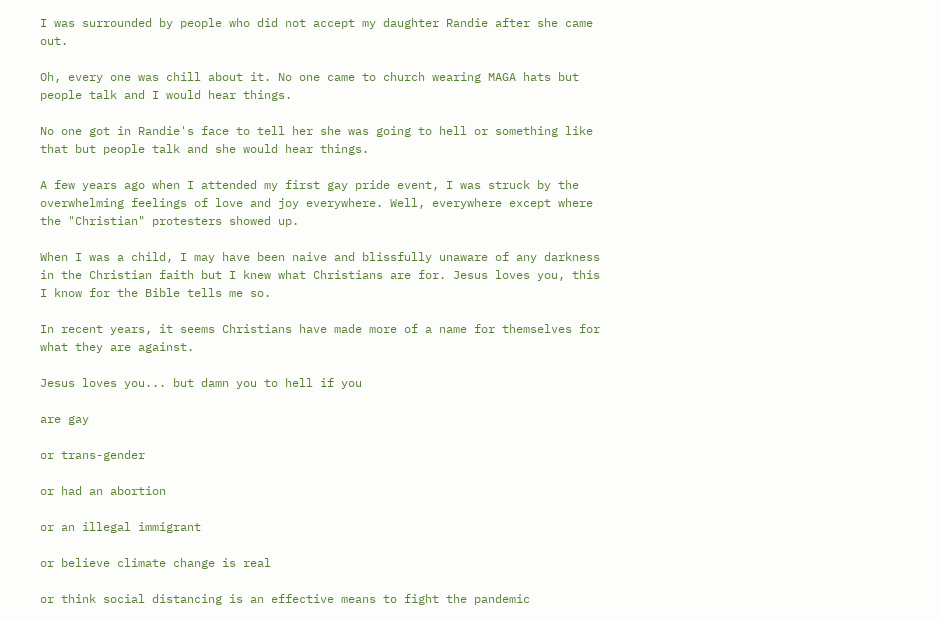I was surrounded by people who did not accept my daughter Randie after she came out.

Oh, every one was chill about it. No one came to church wearing MAGA hats but people talk and I would hear things.

No one got in Randie's face to tell her she was going to hell or something like that but people talk and she would hear things.

A few years ago when I attended my first gay pride event, I was struck by the overwhelming feelings of love and joy everywhere. Well, everywhere except where the "Christian" protesters showed up.

When I was a child, I may have been naive and blissfully unaware of any darkness in the Christian faith but I knew what Christians are for. Jesus loves you, this I know for the Bible tells me so.

In recent years, it seems Christians have made more of a name for themselves for what they are against.

Jesus loves you... but damn you to hell if you

are gay

or trans-gender

or had an abortion

or an illegal immigrant

or believe climate change is real

or think social distancing is an effective means to fight the pandemic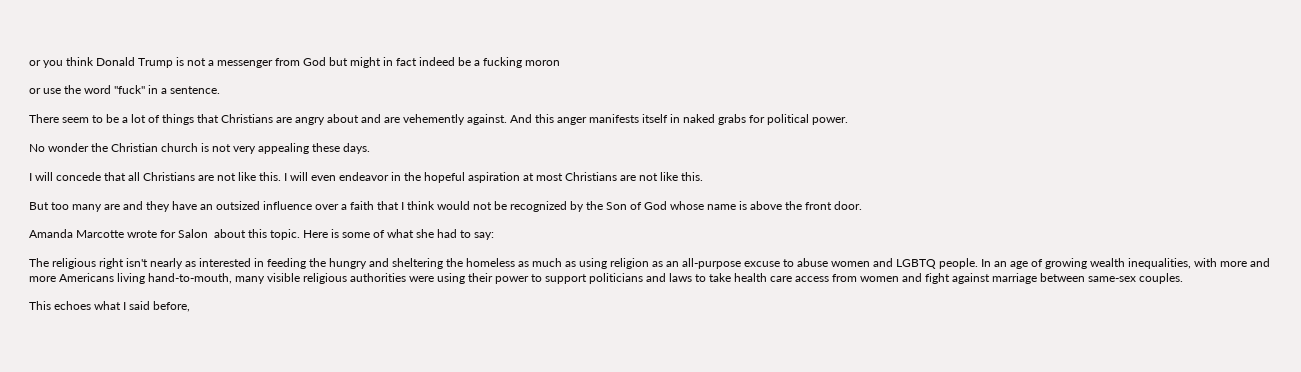or you think Donald Trump is not a messenger from God but might in fact indeed be a fucking moron

or use the word "fuck" in a sentence.

There seem to be a lot of things that Christians are angry about and are vehemently against. And this anger manifests itself in naked grabs for political power.

No wonder the Christian church is not very appealing these days.

I will concede that all Christians are not like this. I will even endeavor in the hopeful aspiration at most Christians are not like this.

But too many are and they have an outsized influence over a faith that I think would not be recognized by the Son of God whose name is above the front door.

Amanda Marcotte wrote for Salon  about this topic. Here is some of what she had to say:

The religious right isn't nearly as interested in feeding the hungry and sheltering the homeless as much as using religion as an all-purpose excuse to abuse women and LGBTQ people. In an age of growing wealth inequalities, with more and more Americans living hand-to-mouth, many visible religious authorities were using their power to support politicians and laws to take health care access from women and fight against marriage between same-sex couples.

This echoes what I said before,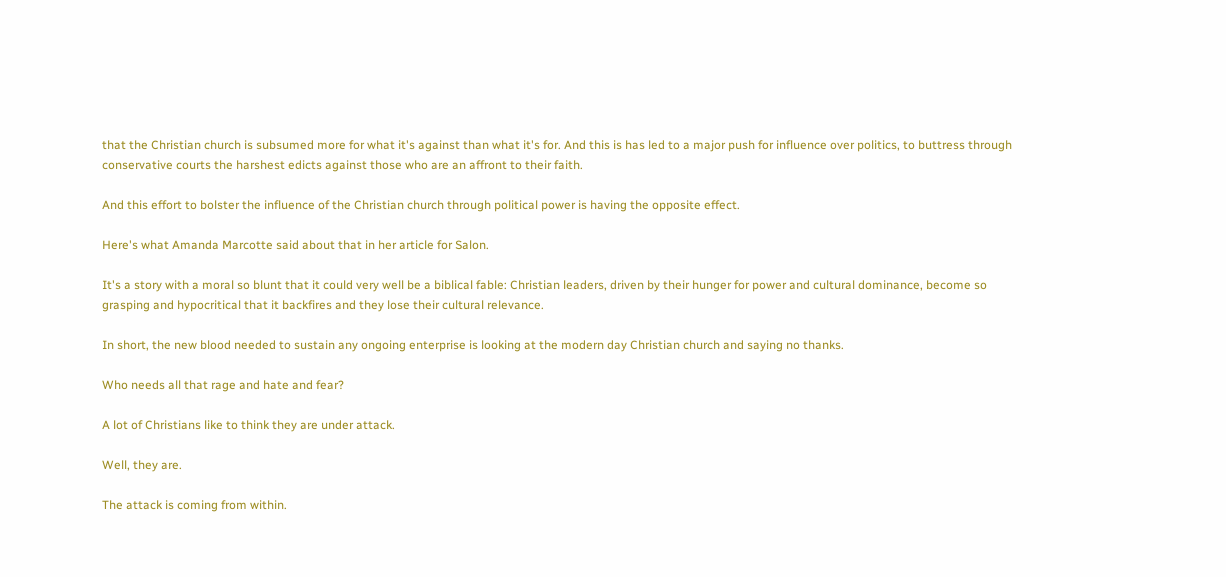that the Christian church is subsumed more for what it's against than what it's for. And this is has led to a major push for influence over politics, to buttress through conservative courts the harshest edicts against those who are an affront to their faith.

And this effort to bolster the influence of the Christian church through political power is having the opposite effect.

Here's what Amanda Marcotte said about that in her article for Salon.

It's a story with a moral so blunt that it could very well be a biblical fable: Christian leaders, driven by their hunger for power and cultural dominance, become so grasping and hypocritical that it backfires and they lose their cultural relevance.

In short, the new blood needed to sustain any ongoing enterprise is looking at the modern day Christian church and saying no thanks.

Who needs all that rage and hate and fear?

A lot of Christians like to think they are under attack.

Well, they are.

The attack is coming from within.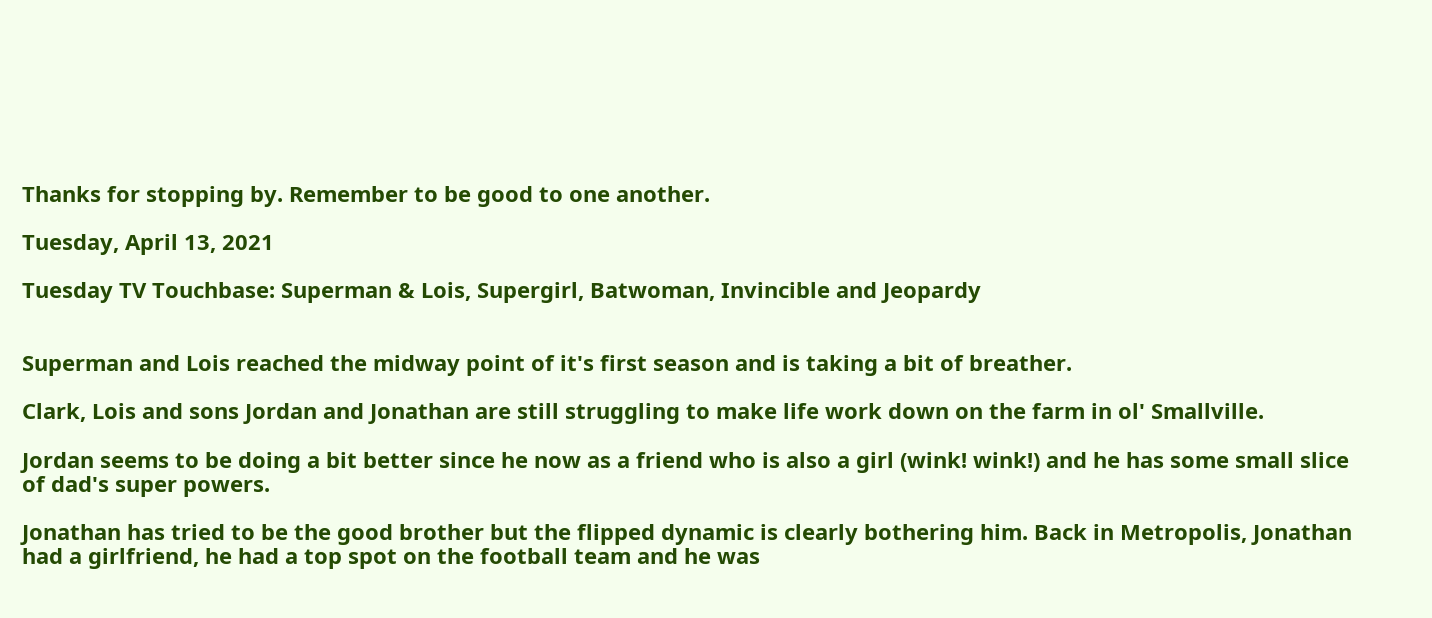Thanks for stopping by. Remember to be good to one another.

Tuesday, April 13, 2021

Tuesday TV Touchbase: Superman & Lois, Supergirl, Batwoman, Invincible and Jeopardy


Superman and Lois reached the midway point of it's first season and is taking a bit of breather.

Clark, Lois and sons Jordan and Jonathan are still struggling to make life work down on the farm in ol' Smallville.

Jordan seems to be doing a bit better since he now as a friend who is also a girl (wink! wink!) and he has some small slice of dad's super powers.

Jonathan has tried to be the good brother but the flipped dynamic is clearly bothering him. Back in Metropolis, Jonathan had a girlfriend, he had a top spot on the football team and he was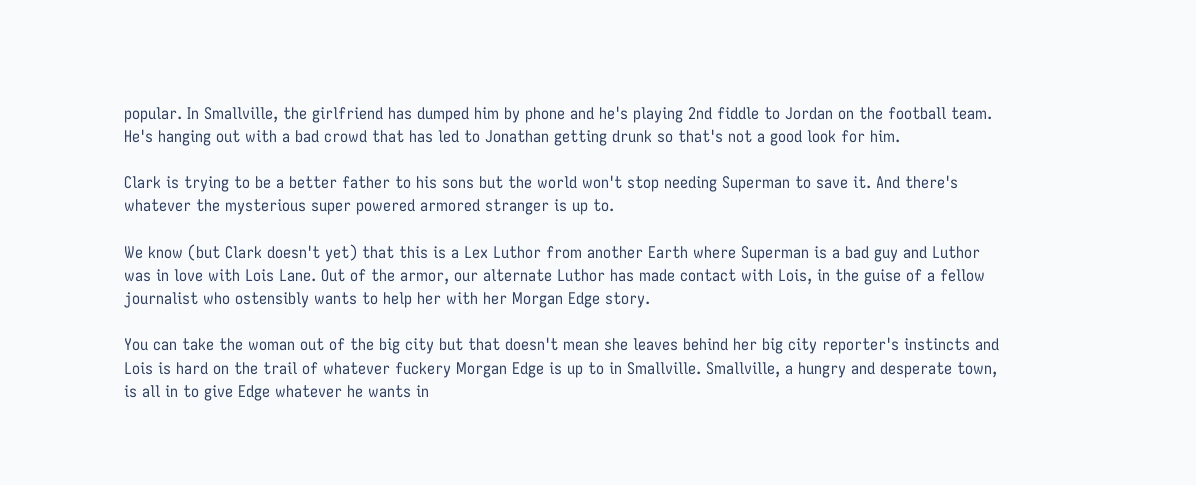popular. In Smallville, the girlfriend has dumped him by phone and he's playing 2nd fiddle to Jordan on the football team. He's hanging out with a bad crowd that has led to Jonathan getting drunk so that's not a good look for him.

Clark is trying to be a better father to his sons but the world won't stop needing Superman to save it. And there's whatever the mysterious super powered armored stranger is up to.

We know (but Clark doesn't yet) that this is a Lex Luthor from another Earth where Superman is a bad guy and Luthor was in love with Lois Lane. Out of the armor, our alternate Luthor has made contact with Lois, in the guise of a fellow journalist who ostensibly wants to help her with her Morgan Edge story.

You can take the woman out of the big city but that doesn't mean she leaves behind her big city reporter's instincts and Lois is hard on the trail of whatever fuckery Morgan Edge is up to in Smallville. Smallville, a hungry and desperate town, is all in to give Edge whatever he wants in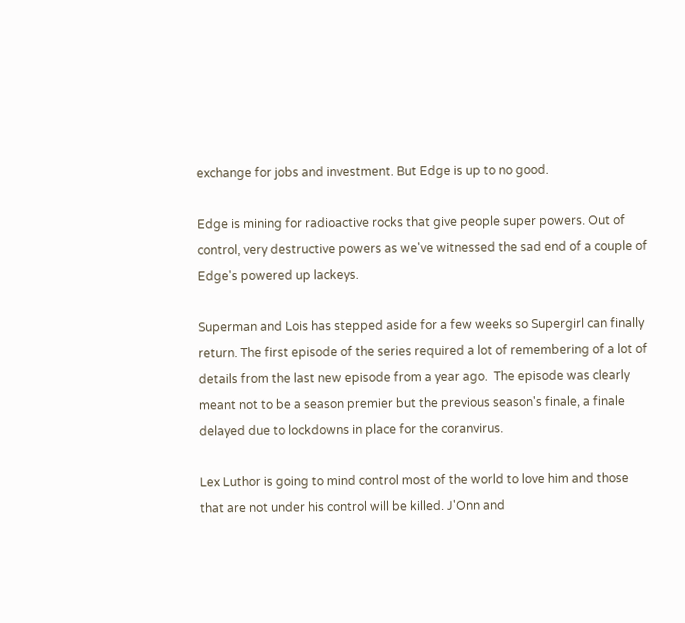exchange for jobs and investment. But Edge is up to no good.

Edge is mining for radioactive rocks that give people super powers. Out of control, very destructive powers as we've witnessed the sad end of a couple of Edge's powered up lackeys.

Superman and Lois has stepped aside for a few weeks so Supergirl can finally return. The first episode of the series required a lot of remembering of a lot of details from the last new episode from a year ago.  The episode was clearly meant not to be a season premier but the previous season's finale, a finale delayed due to lockdowns in place for the coranvirus.

Lex Luthor is going to mind control most of the world to love him and those that are not under his control will be killed. J'Onn and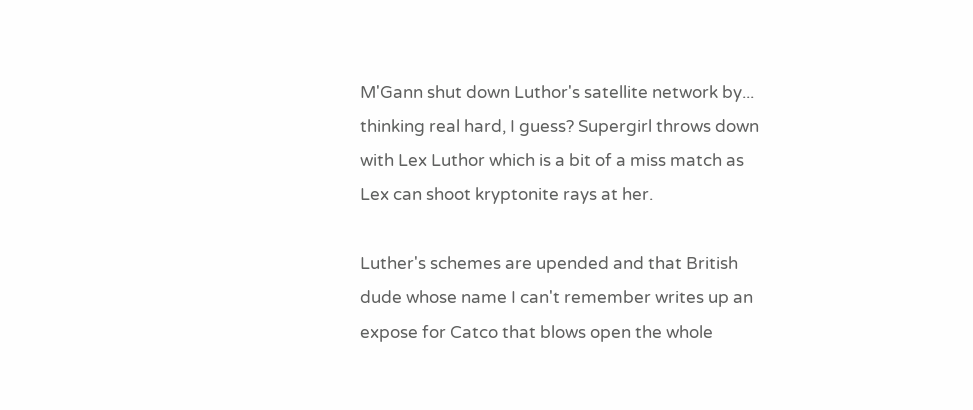M'Gann shut down Luthor's satellite network by... thinking real hard, I guess? Supergirl throws down with Lex Luthor which is a bit of a miss match as Lex can shoot kryptonite rays at her.

Luther's schemes are upended and that British dude whose name I can't remember writes up an expose for Catco that blows open the whole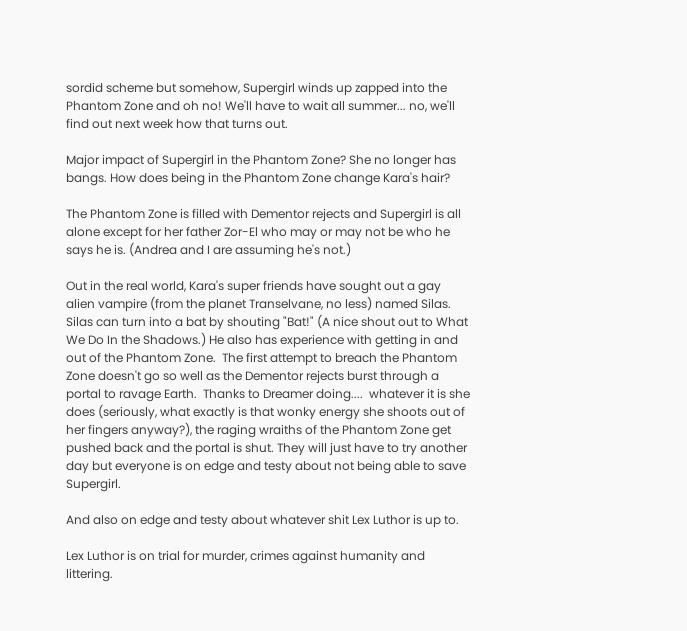sordid scheme but somehow, Supergirl winds up zapped into the Phantom Zone and oh no! We'll have to wait all summer... no, we'll find out next week how that turns out.

Major impact of Supergirl in the Phantom Zone? She no longer has bangs. How does being in the Phantom Zone change Kara's hair?

The Phantom Zone is filled with Dementor rejects and Supergirl is all alone except for her father Zor-El who may or may not be who he says he is. (Andrea and I are assuming he's not.)

Out in the real world, Kara's super friends have sought out a gay alien vampire (from the planet Transelvane, no less) named Silas. Silas can turn into a bat by shouting "Bat!" (A nice shout out to What We Do In the Shadows.) He also has experience with getting in and out of the Phantom Zone.  The first attempt to breach the Phantom Zone doesn't go so well as the Dementor rejects burst through a portal to ravage Earth.  Thanks to Dreamer doing....  whatever it is she does (seriously, what exactly is that wonky energy she shoots out of her fingers anyway?), the raging wraiths of the Phantom Zone get pushed back and the portal is shut. They will just have to try another day but everyone is on edge and testy about not being able to save Supergirl.

And also on edge and testy about whatever shit Lex Luthor is up to.

Lex Luthor is on trial for murder, crimes against humanity and littering.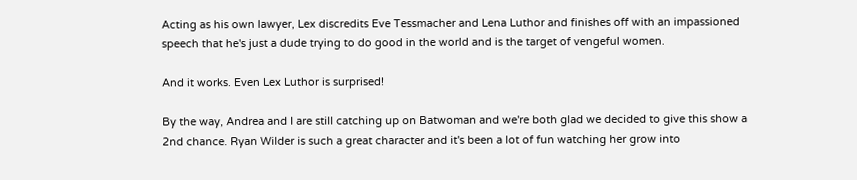Acting as his own lawyer, Lex discredits Eve Tessmacher and Lena Luthor and finishes off with an impassioned speech that he's just a dude trying to do good in the world and is the target of vengeful women.

And it works. Even Lex Luthor is surprised!

By the way, Andrea and I are still catching up on Batwoman and we're both glad we decided to give this show a 2nd chance. Ryan Wilder is such a great character and it's been a lot of fun watching her grow into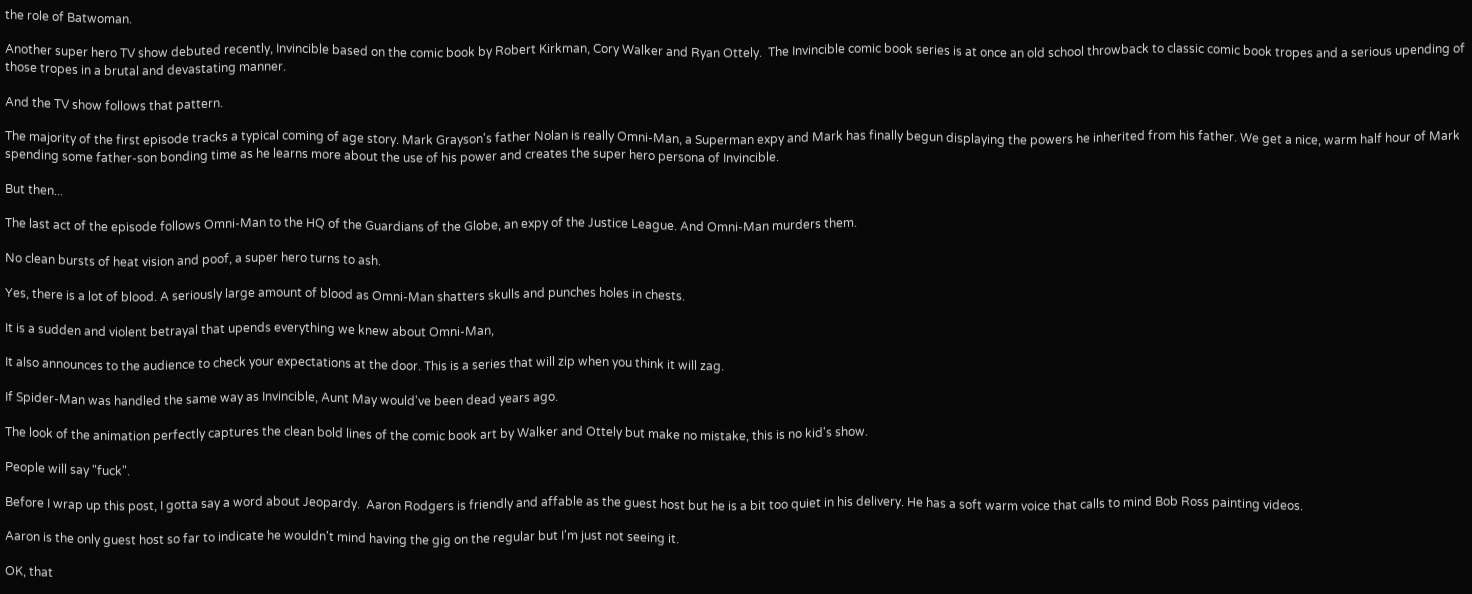the role of Batwoman.

Another super hero TV show debuted recently, Invincible based on the comic book by Robert Kirkman, Cory Walker and Ryan Ottely.  The Invincible comic book series is at once an old school throwback to classic comic book tropes and a serious upending of those tropes in a brutal and devastating manner.

And the TV show follows that pattern.

The majority of the first episode tracks a typical coming of age story. Mark Grayson's father Nolan is really Omni-Man, a Superman expy and Mark has finally begun displaying the powers he inherited from his father. We get a nice, warm half hour of Mark spending some father-son bonding time as he learns more about the use of his power and creates the super hero persona of Invincible.

But then...

The last act of the episode follows Omni-Man to the HQ of the Guardians of the Globe, an expy of the Justice League. And Omni-Man murders them.

No clean bursts of heat vision and poof, a super hero turns to ash.

Yes, there is a lot of blood. A seriously large amount of blood as Omni-Man shatters skulls and punches holes in chests.

It is a sudden and violent betrayal that upends everything we knew about Omni-Man,

It also announces to the audience to check your expectations at the door. This is a series that will zip when you think it will zag.

If Spider-Man was handled the same way as Invincible, Aunt May would've been dead years ago.

The look of the animation perfectly captures the clean bold lines of the comic book art by Walker and Ottely but make no mistake, this is no kid's show.

People will say "fuck".

Before I wrap up this post, I gotta say a word about Jeopardy.  Aaron Rodgers is friendly and affable as the guest host but he is a bit too quiet in his delivery. He has a soft warm voice that calls to mind Bob Ross painting videos.

Aaron is the only guest host so far to indicate he wouldn't mind having the gig on the regular but I'm just not seeing it.

OK, that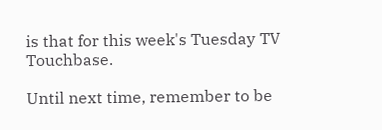is that for this week's Tuesday TV Touchbase.

Until next time, remember to be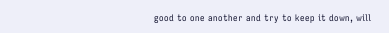good to one another and try to keep it down, will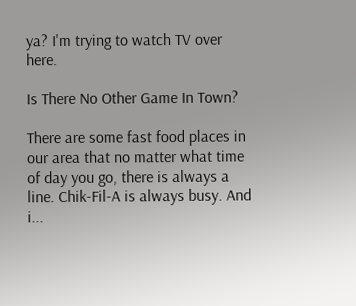ya? I'm trying to watch TV over here.

Is There No Other Game In Town?

There are some fast food places in our area that no matter what time of day you go, there is always a line. Chik-Fil-A is always busy. And i...